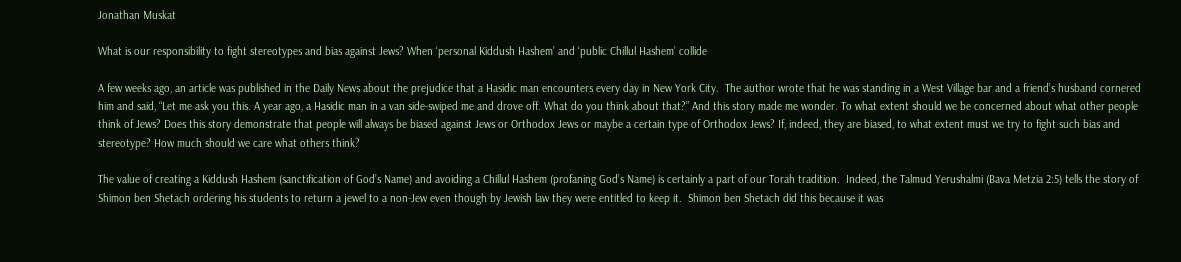Jonathan Muskat

What is our responsibility to fight stereotypes and bias against Jews? When ‘personal Kiddush Hashem’ and ‘public Chillul Hashem’ collide

A few weeks ago, an article was published in the Daily News about the prejudice that a Hasidic man encounters every day in New York City.  The author wrote that he was standing in a West Village bar and a friend’s husband cornered him and said, “Let me ask you this. A year ago, a Hasidic man in a van side-swiped me and drove off. What do you think about that?” And this story made me wonder. To what extent should we be concerned about what other people think of Jews? Does this story demonstrate that people will always be biased against Jews or Orthodox Jews or maybe a certain type of Orthodox Jews? If, indeed, they are biased, to what extent must we try to fight such bias and stereotype? How much should we care what others think?

The value of creating a Kiddush Hashem (sanctification of God’s Name) and avoiding a Chillul Hashem (profaning God’s Name) is certainly a part of our Torah tradition.  Indeed, the Talmud Yerushalmi (Bava Metzia 2:5) tells the story of Shimon ben Shetach ordering his students to return a jewel to a non-Jew even though by Jewish law they were entitled to keep it.  Shimon ben Shetach did this because it was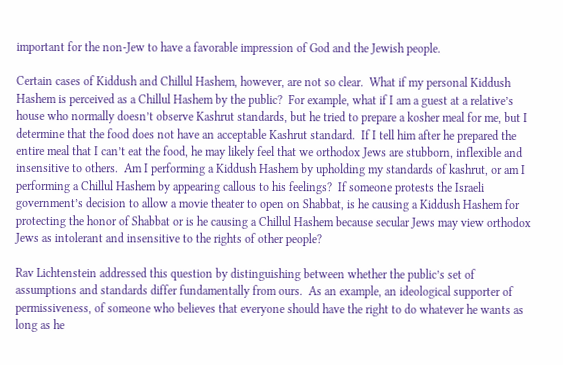important for the non-Jew to have a favorable impression of God and the Jewish people.

Certain cases of Kiddush and Chillul Hashem, however, are not so clear.  What if my personal Kiddush Hashem is perceived as a Chillul Hashem by the public?  For example, what if I am a guest at a relative’s house who normally doesn’t observe Kashrut standards, but he tried to prepare a kosher meal for me, but I determine that the food does not have an acceptable Kashrut standard.  If I tell him after he prepared the entire meal that I can’t eat the food, he may likely feel that we orthodox Jews are stubborn, inflexible and insensitive to others.  Am I performing a Kiddush Hashem by upholding my standards of kashrut, or am I performing a Chillul Hashem by appearing callous to his feelings?  If someone protests the Israeli government’s decision to allow a movie theater to open on Shabbat, is he causing a Kiddush Hashem for protecting the honor of Shabbat or is he causing a Chillul Hashem because secular Jews may view orthodox Jews as intolerant and insensitive to the rights of other people?

Rav Lichtenstein addressed this question by distinguishing between whether the public’s set of assumptions and standards differ fundamentally from ours.  As an example, an ideological supporter of permissiveness, of someone who believes that everyone should have the right to do whatever he wants as long as he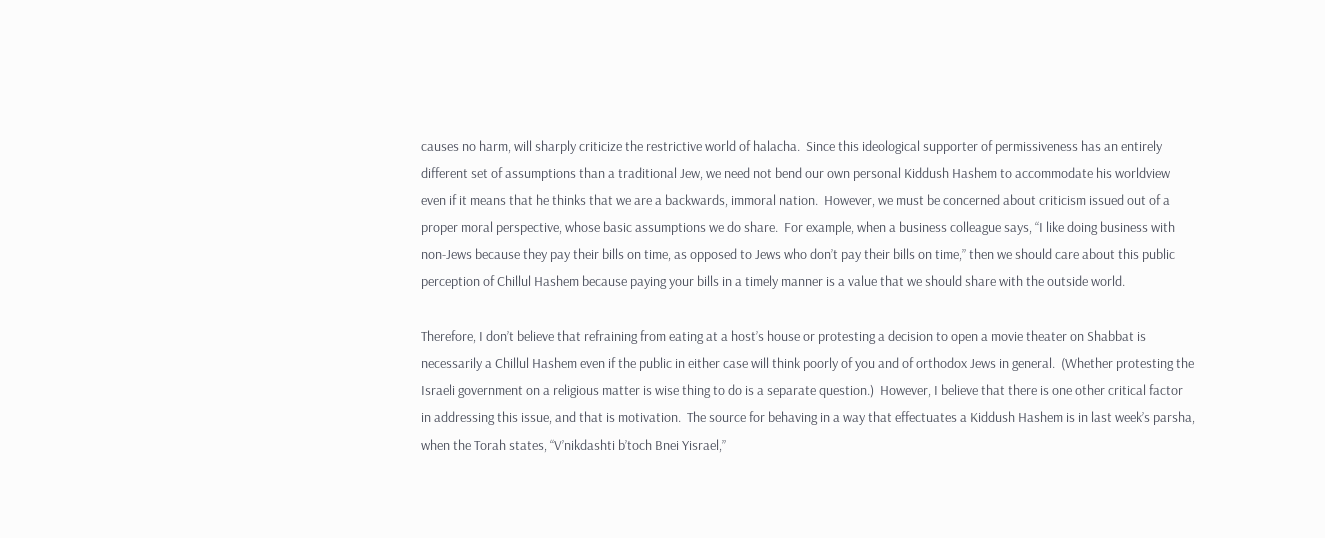causes no harm, will sharply criticize the restrictive world of halacha.  Since this ideological supporter of permissiveness has an entirely different set of assumptions than a traditional Jew, we need not bend our own personal Kiddush Hashem to accommodate his worldview even if it means that he thinks that we are a backwards, immoral nation.  However, we must be concerned about criticism issued out of a proper moral perspective, whose basic assumptions we do share.  For example, when a business colleague says, “I like doing business with non-Jews because they pay their bills on time, as opposed to Jews who don’t pay their bills on time,” then we should care about this public perception of Chillul Hashem because paying your bills in a timely manner is a value that we should share with the outside world.

Therefore, I don’t believe that refraining from eating at a host’s house or protesting a decision to open a movie theater on Shabbat is necessarily a Chillul Hashem even if the public in either case will think poorly of you and of orthodox Jews in general.  (Whether protesting the Israeli government on a religious matter is wise thing to do is a separate question.)  However, I believe that there is one other critical factor in addressing this issue, and that is motivation.  The source for behaving in a way that effectuates a Kiddush Hashem is in last week’s parsha, when the Torah states, “V’nikdashti b’toch Bnei Yisrael,”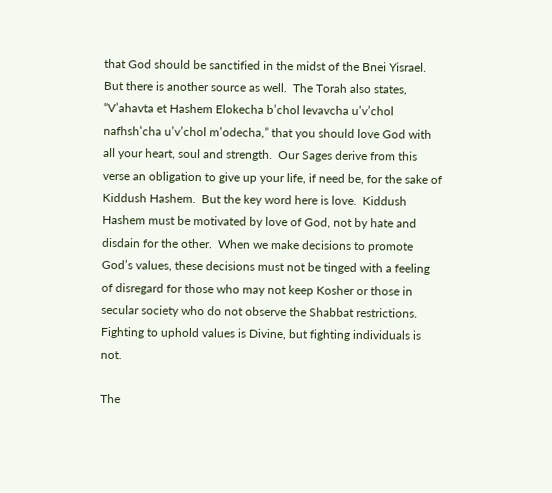that God should be sanctified in the midst of the Bnei Yisrael.  But there is another source as well.  The Torah also states, “V’ahavta et Hashem Elokecha b’chol levavcha u’v’chol nafhsh’cha u’v’chol m’odecha,” that you should love God with all your heart, soul and strength.  Our Sages derive from this verse an obligation to give up your life, if need be, for the sake of Kiddush Hashem.  But the key word here is love.  Kiddush Hashem must be motivated by love of God, not by hate and disdain for the other.  When we make decisions to promote God’s values, these decisions must not be tinged with a feeling of disregard for those who may not keep Kosher or those in secular society who do not observe the Shabbat restrictions.  Fighting to uphold values is Divine, but fighting individuals is not.

The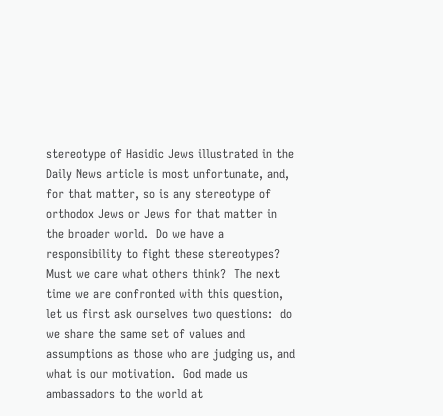stereotype of Hasidic Jews illustrated in the Daily News article is most unfortunate, and, for that matter, so is any stereotype of orthodox Jews or Jews for that matter in the broader world.  Do we have a responsibility to fight these stereotypes?  Must we care what others think?  The next time we are confronted with this question, let us first ask ourselves two questions:  do we share the same set of values and assumptions as those who are judging us, and what is our motivation.  God made us ambassadors to the world at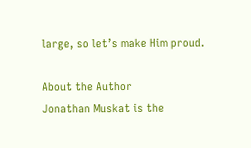large, so let’s make Him proud.

About the Author
Jonathan Muskat is the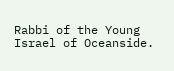Rabbi of the Young Israel of Oceanside.